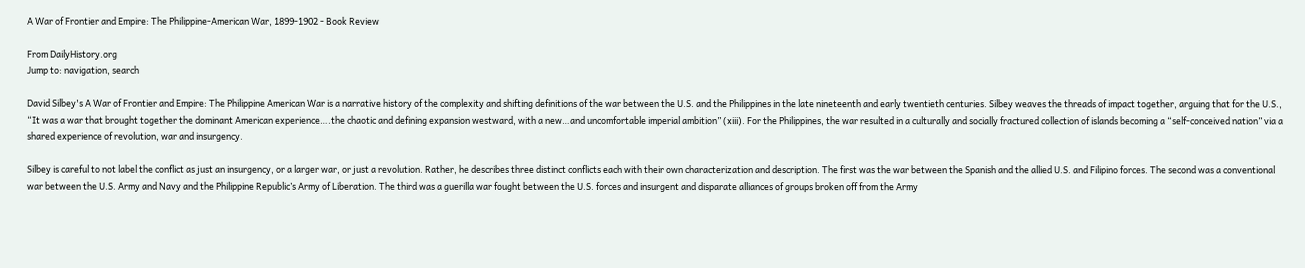A War of Frontier and Empire: The Philippine-American War, 1899-1902 - Book Review

From DailyHistory.org
Jump to: navigation, search

David Silbey's A War of Frontier and Empire: The Philippine American War is a narrative history of the complexity and shifting definitions of the war between the U.S. and the Philippines in the late nineteenth and early twentieth centuries. Silbey weaves the threads of impact together, arguing that for the U.S., “It was a war that brought together the dominant American experience….the chaotic and defining expansion westward, with a new…and uncomfortable imperial ambition” (xiii). For the Philippines, the war resulted in a culturally and socially fractured collection of islands becoming a “self-conceived nation” via a shared experience of revolution, war and insurgency.

Silbey is careful to not label the conflict as just an insurgency, or a larger war, or just a revolution. Rather, he describes three distinct conflicts each with their own characterization and description. The first was the war between the Spanish and the allied U.S. and Filipino forces. The second was a conventional war between the U.S. Army and Navy and the Philippine Republic’s Army of Liberation. The third was a guerilla war fought between the U.S. forces and insurgent and disparate alliances of groups broken off from the Army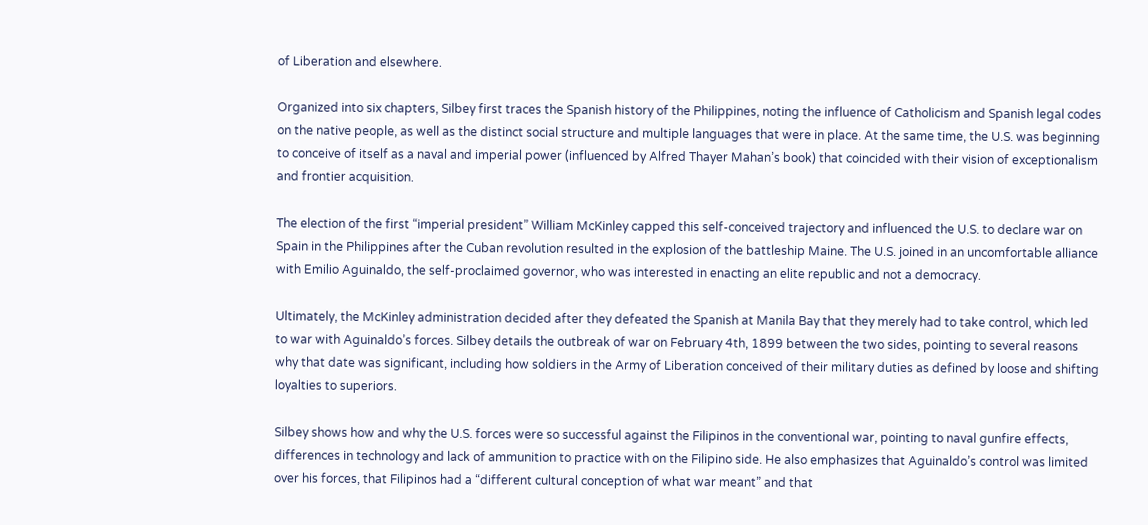of Liberation and elsewhere.

Organized into six chapters, Silbey first traces the Spanish history of the Philippines, noting the influence of Catholicism and Spanish legal codes on the native people, as well as the distinct social structure and multiple languages that were in place. At the same time, the U.S. was beginning to conceive of itself as a naval and imperial power (influenced by Alfred Thayer Mahan’s book) that coincided with their vision of exceptionalism and frontier acquisition.

The election of the first “imperial president” William McKinley capped this self-conceived trajectory and influenced the U.S. to declare war on Spain in the Philippines after the Cuban revolution resulted in the explosion of the battleship Maine. The U.S. joined in an uncomfortable alliance with Emilio Aguinaldo, the self-proclaimed governor, who was interested in enacting an elite republic and not a democracy.

Ultimately, the McKinley administration decided after they defeated the Spanish at Manila Bay that they merely had to take control, which led to war with Aguinaldo’s forces. Silbey details the outbreak of war on February 4th, 1899 between the two sides, pointing to several reasons why that date was significant, including how soldiers in the Army of Liberation conceived of their military duties as defined by loose and shifting loyalties to superiors.

Silbey shows how and why the U.S. forces were so successful against the Filipinos in the conventional war, pointing to naval gunfire effects, differences in technology and lack of ammunition to practice with on the Filipino side. He also emphasizes that Aguinaldo’s control was limited over his forces, that Filipinos had a “different cultural conception of what war meant” and that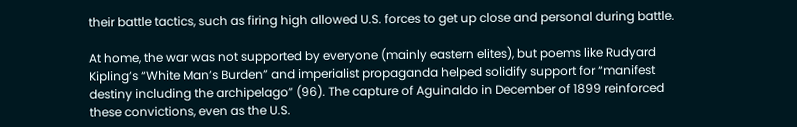their battle tactics, such as firing high allowed U.S. forces to get up close and personal during battle.

At home, the war was not supported by everyone (mainly eastern elites), but poems like Rudyard Kipling’s “White Man’s Burden” and imperialist propaganda helped solidify support for “manifest destiny including the archipelago” (96). The capture of Aguinaldo in December of 1899 reinforced these convictions, even as the U.S.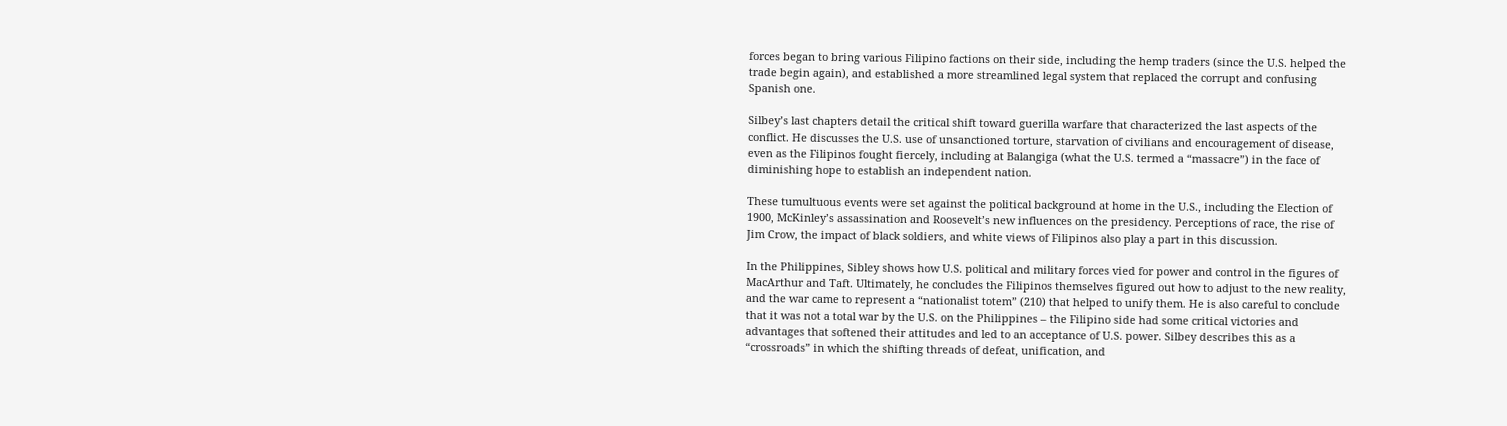forces began to bring various Filipino factions on their side, including the hemp traders (since the U.S. helped the trade begin again), and established a more streamlined legal system that replaced the corrupt and confusing Spanish one.

Silbey’s last chapters detail the critical shift toward guerilla warfare that characterized the last aspects of the conflict. He discusses the U.S. use of unsanctioned torture, starvation of civilians and encouragement of disease, even as the Filipinos fought fiercely, including at Balangiga (what the U.S. termed a “massacre”) in the face of diminishing hope to establish an independent nation.

These tumultuous events were set against the political background at home in the U.S., including the Election of 1900, McKinley’s assassination and Roosevelt’s new influences on the presidency. Perceptions of race, the rise of Jim Crow, the impact of black soldiers, and white views of Filipinos also play a part in this discussion.

In the Philippines, Sibley shows how U.S. political and military forces vied for power and control in the figures of MacArthur and Taft. Ultimately, he concludes the Filipinos themselves figured out how to adjust to the new reality, and the war came to represent a “nationalist totem” (210) that helped to unify them. He is also careful to conclude that it was not a total war by the U.S. on the Philippines – the Filipino side had some critical victories and advantages that softened their attitudes and led to an acceptance of U.S. power. Silbey describes this as a “crossroads” in which the shifting threads of defeat, unification, and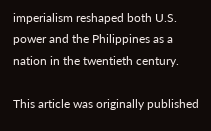imperialism reshaped both U.S. power and the Philippines as a nation in the twentieth century.

This article was originally published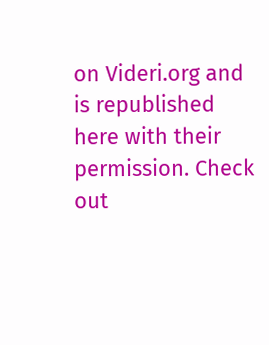on Videri.org and is republished here with their permission. Check out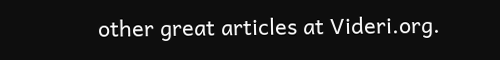other great articles at Videri.org.